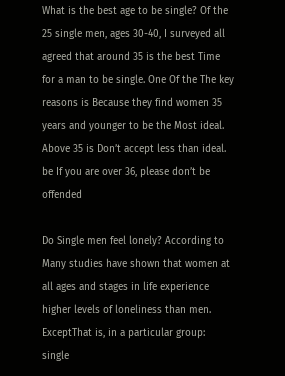What is the best age to be single? Of the 25 single men, ages 30-40, I surveyed all agreed that around 35 is the best Time for a man to be single. One Of the The key reasons is Because they find women 35 years and younger to be the Most ideal. Above 35 is Don’t accept less than ideal. be If you are over 36, please don’t be offended

Do Single men feel lonely? According to Many studies have shown that women at all ages and stages in life experience higher levels of loneliness than men. ExceptThat is, in a particular group: single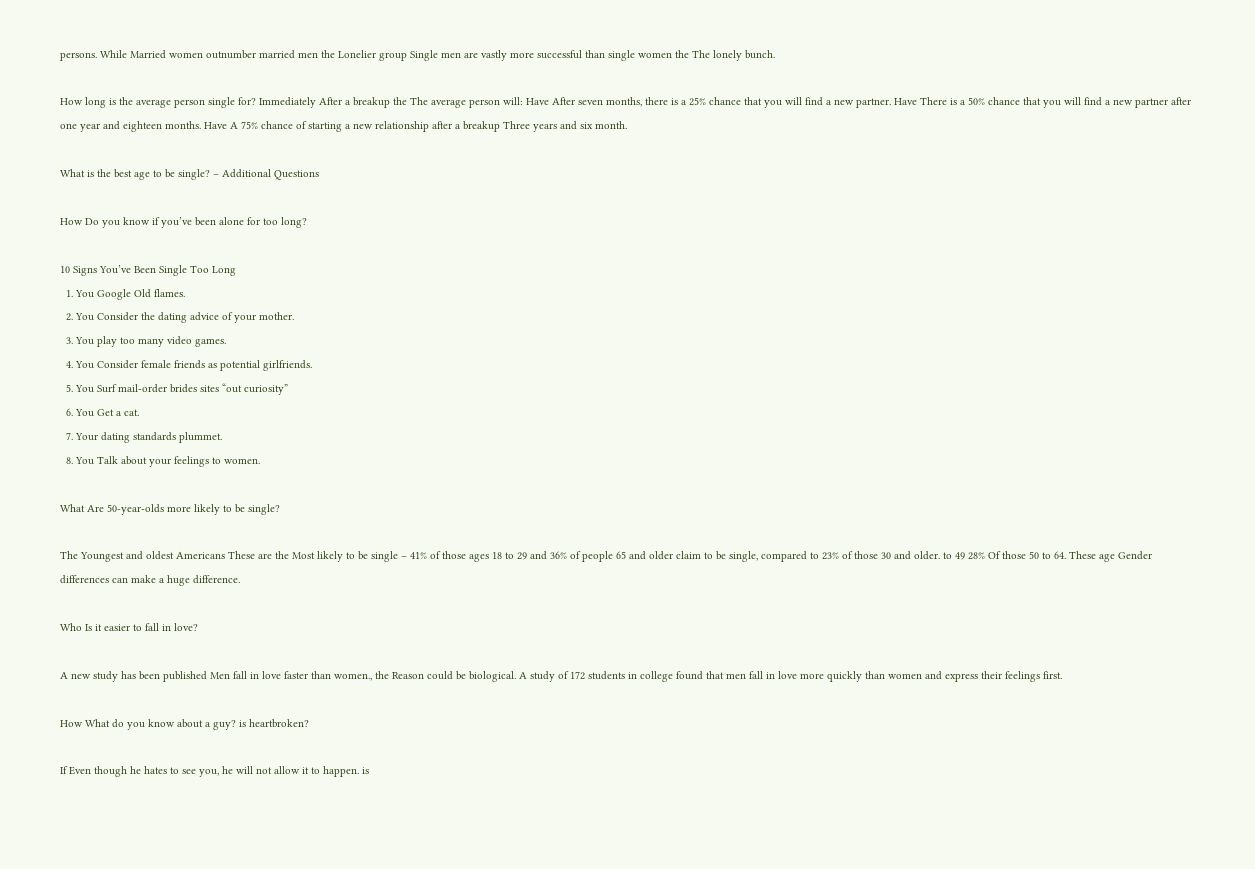persons. While Married women outnumber married men the Lonelier group Single men are vastly more successful than single women the The lonely bunch.

How long is the average person single for? Immediately After a breakup the The average person will: Have After seven months, there is a 25% chance that you will find a new partner. Have There is a 50% chance that you will find a new partner after one year and eighteen months. Have A 75% chance of starting a new relationship after a breakup Three years and six month.

What is the best age to be single? – Additional Questions

How Do you know if you’ve been alone for too long?

10 Signs You’ve Been Single Too Long
  1. You Google Old flames.
  2. You Consider the dating advice of your mother.
  3. You play too many video games.
  4. You Consider female friends as potential girlfriends.
  5. You Surf mail-order brides sites “out curiosity”
  6. You Get a cat.
  7. Your dating standards plummet.
  8. You Talk about your feelings to women.

What Are 50-year-olds more likely to be single?

The Youngest and oldest Americans These are the Most likely to be single – 41% of those ages 18 to 29 and 36% of people 65 and older claim to be single, compared to 23% of those 30 and older. to 49 28% Of those 50 to 64. These age Gender differences can make a huge difference.

Who Is it easier to fall in love?

A new study has been published Men fall in love faster than women., the Reason could be biological. A study of 172 students in college found that men fall in love more quickly than women and express their feelings first.

How What do you know about a guy? is heartbroken?

If Even though he hates to see you, he will not allow it to happen. is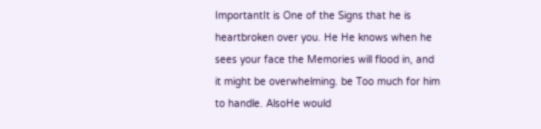ImportantIt is One of the Signs that he is heartbroken over you. He He knows when he sees your face the Memories will flood in, and it might be overwhelming. be Too much for him to handle. AlsoHe would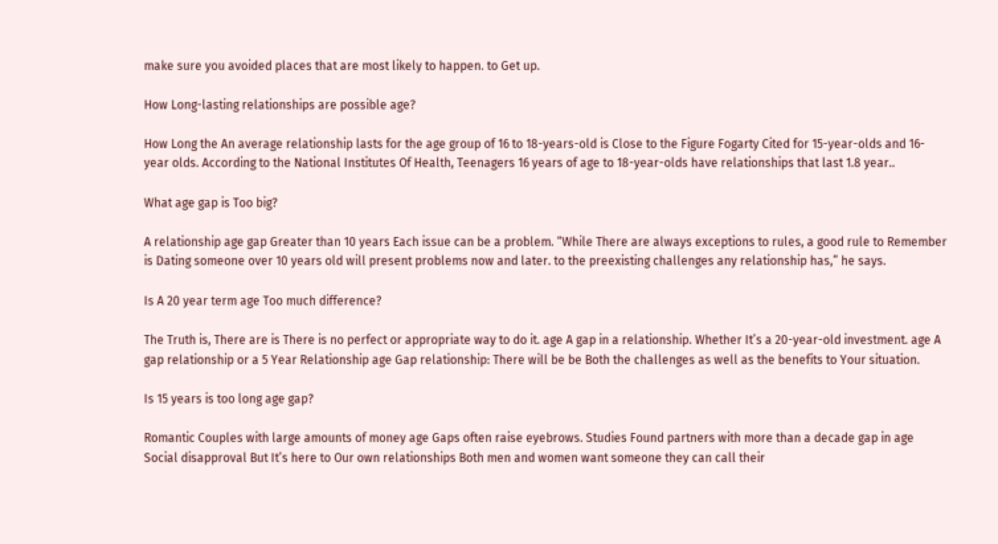make sure you avoided places that are most likely to happen. to Get up.

How Long-lasting relationships are possible age?

How Long the An average relationship lasts for the age group of 16 to 18-years-old is Close to the Figure Fogarty Cited for 15-year-olds and 16-year olds. According to the National Institutes Of Health, Teenagers 16 years of age to 18-year-olds have relationships that last 1.8 year..

What age gap is Too big?

A relationship age gap Greater than 10 years Each issue can be a problem. “While There are always exceptions to rules, a good rule to Remember is Dating someone over 10 years old will present problems now and later. to the preexisting challenges any relationship has,” he says.

Is A 20 year term age Too much difference?

The Truth is, There are is There is no perfect or appropriate way to do it. age A gap in a relationship. Whether It’s a 20-year-old investment. age A gap relationship or a 5 Year Relationship age Gap relationship: There will be be Both the challenges as well as the benefits to Your situation.

Is 15 years is too long age gap?

Romantic Couples with large amounts of money age Gaps often raise eyebrows. Studies Found partners with more than a decade gap in age Social disapproval But It’s here to Our own relationships Both men and women want someone they can call their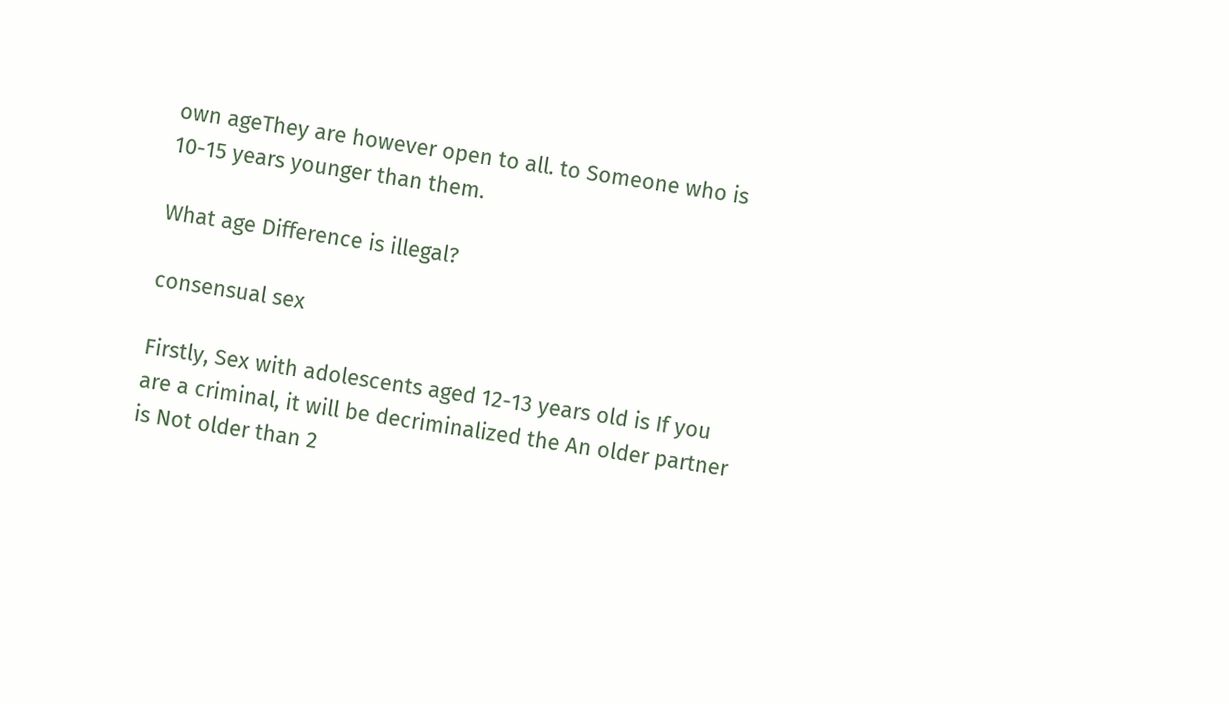own ageThey are however open to all. to Someone who is 10-15 years younger than them.

What age Difference is illegal?

consensual sex

Firstly, Sex with adolescents aged 12-13 years old is If you are a criminal, it will be decriminalized the An older partner is Not older than 2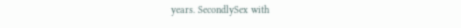years. SecondlySex with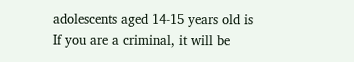adolescents aged 14-15 years old is If you are a criminal, it will be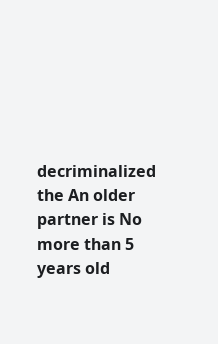decriminalized the An older partner is No more than 5 years old